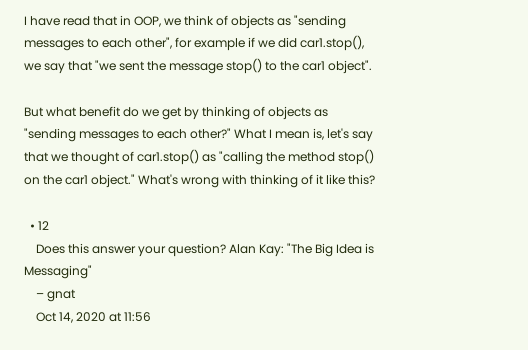I have read that in OOP, we think of objects as "sending messages to each other", for example if we did car1.stop(), we say that "we sent the message stop() to the car1 object".

But what benefit do we get by thinking of objects as "sending messages to each other?" What I mean is, let's say that we thought of car1.stop() as "calling the method stop() on the car1 object." What's wrong with thinking of it like this?

  • 12
    Does this answer your question? Alan Kay: "The Big Idea is Messaging"
    – gnat
    Oct 14, 2020 at 11:56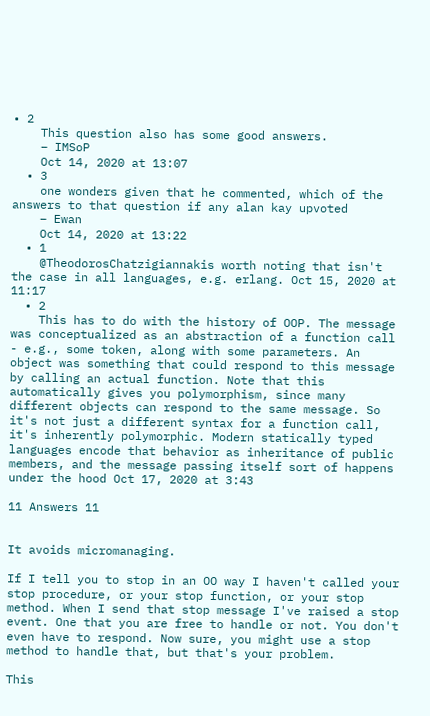• 2
    This question also has some good answers.
    – IMSoP
    Oct 14, 2020 at 13:07
  • 3
    one wonders given that he commented, which of the answers to that question if any alan kay upvoted
    – Ewan
    Oct 14, 2020 at 13:22
  • 1
    @TheodorosChatzigiannakis worth noting that isn't the case in all languages, e.g. erlang. Oct 15, 2020 at 11:17
  • 2
    This has to do with the history of OOP. The message was conceptualized as an abstraction of a function call - e.g., some token, along with some parameters. An object was something that could respond to this message by calling an actual function. Note that this automatically gives you polymorphism, since many different objects can respond to the same message. So it's not just a different syntax for a function call, it's inherently polymorphic. Modern statically typed languages encode that behavior as inheritance of public members, and the message passing itself sort of happens under the hood Oct 17, 2020 at 3:43

11 Answers 11


It avoids micromanaging.

If I tell you to stop in an OO way I haven't called your stop procedure, or your stop function, or your stop method. When I send that stop message I've raised a stop event. One that you are free to handle or not. You don't even have to respond. Now sure, you might use a stop method to handle that, but that's your problem.

This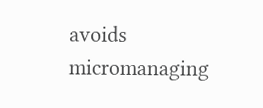avoids micromanaging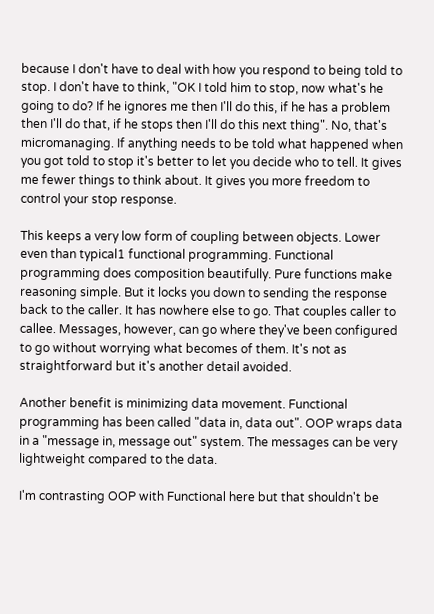because I don't have to deal with how you respond to being told to stop. I don't have to think, "OK I told him to stop, now what's he going to do? If he ignores me then I'll do this, if he has a problem then I'll do that, if he stops then I'll do this next thing". No, that's micromanaging. If anything needs to be told what happened when you got told to stop it's better to let you decide who to tell. It gives me fewer things to think about. It gives you more freedom to control your stop response.

This keeps a very low form of coupling between objects. Lower even than typical1 functional programming. Functional programming does composition beautifully. Pure functions make reasoning simple. But it locks you down to sending the response back to the caller. It has nowhere else to go. That couples caller to callee. Messages, however, can go where they've been configured to go without worrying what becomes of them. It's not as straightforward but it's another detail avoided.

Another benefit is minimizing data movement. Functional programming has been called "data in, data out". OOP wraps data in a "message in, message out" system. The messages can be very lightweight compared to the data.

I'm contrasting OOP with Functional here but that shouldn't be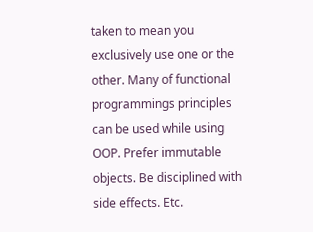taken to mean you exclusively use one or the other. Many of functional programmings principles can be used while using OOP. Prefer immutable objects. Be disciplined with side effects. Etc.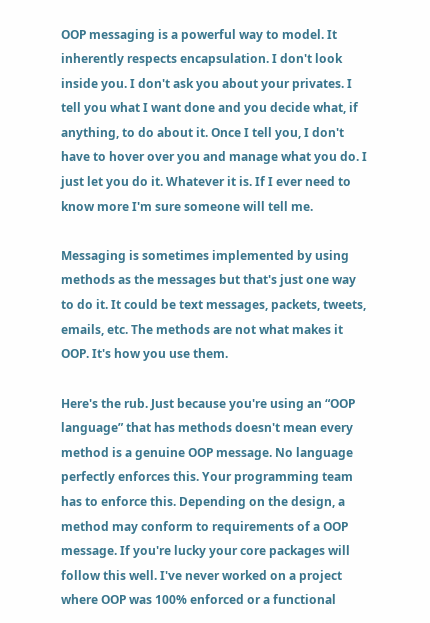OOP messaging is a powerful way to model. It inherently respects encapsulation. I don't look inside you. I don't ask you about your privates. I tell you what I want done and you decide what, if anything, to do about it. Once I tell you, I don't have to hover over you and manage what you do. I just let you do it. Whatever it is. If I ever need to know more I'm sure someone will tell me.

Messaging is sometimes implemented by using methods as the messages but that's just one way to do it. It could be text messages, packets, tweets, emails, etc. The methods are not what makes it OOP. It's how you use them.

Here's the rub. Just because you're using an “OOP language” that has methods doesn't mean every method is a genuine OOP message. No language perfectly enforces this. Your programming team has to enforce this. Depending on the design, a method may conform to requirements of a OOP message. If you're lucky your core packages will follow this well. I've never worked on a project where OOP was 100% enforced or a functional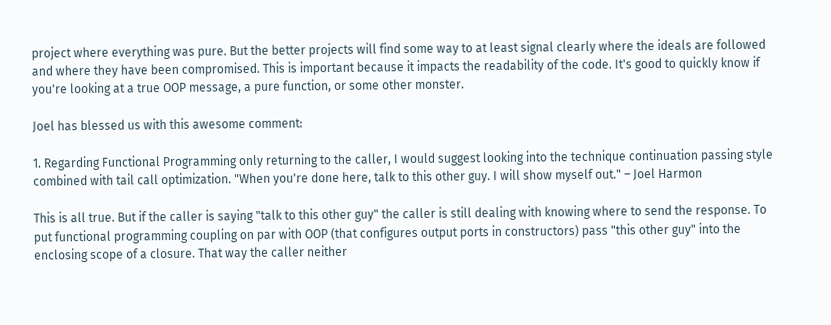project where everything was pure. But the better projects will find some way to at least signal clearly where the ideals are followed and where they have been compromised. This is important because it impacts the readability of the code. It's good to quickly know if you're looking at a true OOP message, a pure function, or some other monster.

Joel has blessed us with this awesome comment:

1. Regarding Functional Programming only returning to the caller, I would suggest looking into the technique continuation passing style combined with tail call optimization. "When you're done here, talk to this other guy. I will show myself out." – Joel Harmon

This is all true. But if the caller is saying "talk to this other guy" the caller is still dealing with knowing where to send the response. To put functional programming coupling on par with OOP (that configures output ports in constructors) pass "this other guy" into the enclosing scope of a closure. That way the caller neither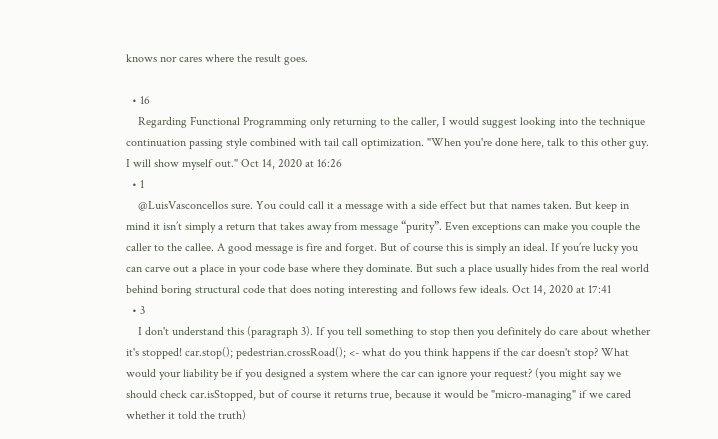knows nor cares where the result goes.

  • 16
    Regarding Functional Programming only returning to the caller, I would suggest looking into the technique continuation passing style combined with tail call optimization. "When you're done here, talk to this other guy. I will show myself out." Oct 14, 2020 at 16:26
  • 1
    @LuisVasconcellos sure. You could call it a message with a side effect but that names taken. But keep in mind it isn’t simply a return that takes away from message “purity”. Even exceptions can make you couple the caller to the callee. A good message is fire and forget. But of course this is simply an ideal. If you’re lucky you can carve out a place in your code base where they dominate. But such a place usually hides from the real world behind boring structural code that does noting interesting and follows few ideals. Oct 14, 2020 at 17:41
  • 3
    I don't understand this (paragraph 3). If you tell something to stop then you definitely do care about whether it's stopped! car.stop(); pedestrian.crossRoad(); <- what do you think happens if the car doesn't stop? What would your liability be if you designed a system where the car can ignore your request? (you might say we should check car.isStopped, but of course it returns true, because it would be "micro-managing" if we cared whether it told the truth)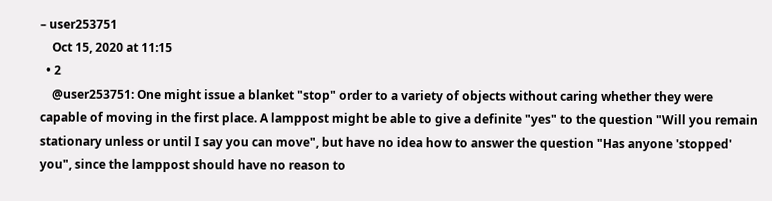– user253751
    Oct 15, 2020 at 11:15
  • 2
    @user253751: One might issue a blanket "stop" order to a variety of objects without caring whether they were capable of moving in the first place. A lamppost might be able to give a definite "yes" to the question "Will you remain stationary unless or until I say you can move", but have no idea how to answer the question "Has anyone 'stopped' you", since the lamppost should have no reason to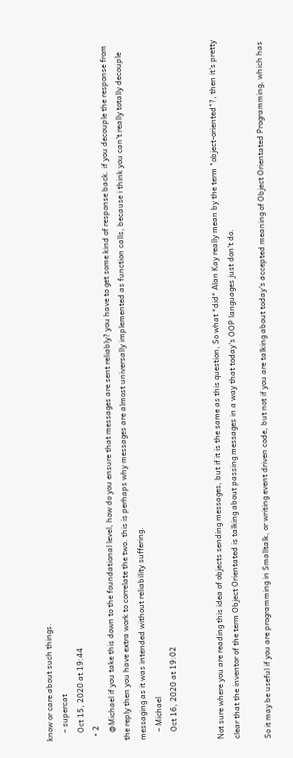know or care about such things.
    – supercat
    Oct 15, 2020 at 19:44
  • 2
    @Michael if you take this down to the foundational level, how do you ensure that messages are sent reliably? you have to get some kind of response back. if you decouple the response from the reply then you have extra work to correlate the two. this is perhaps why messages are almost universally implemented as function calls, because i think you can't really totally decouple messaging as it was intended without reliability suffering.
    – Michael
    Oct 16, 2020 at 19:02


Not sure where you are reading this idea of objects sending messages, but if it is the same as this question, So what *did* Alan Kay really mean by the term "object-oriented"?, then it's pretty clear that the inventor of the term Object Orientated is talking about passing messages in a way that today's OOP languages just don't do.

So it may be useful if you are programming in Smalltalk, or writing event driven code, but not if you are talking about today's accepted meaning of Object Orientated Programming, which has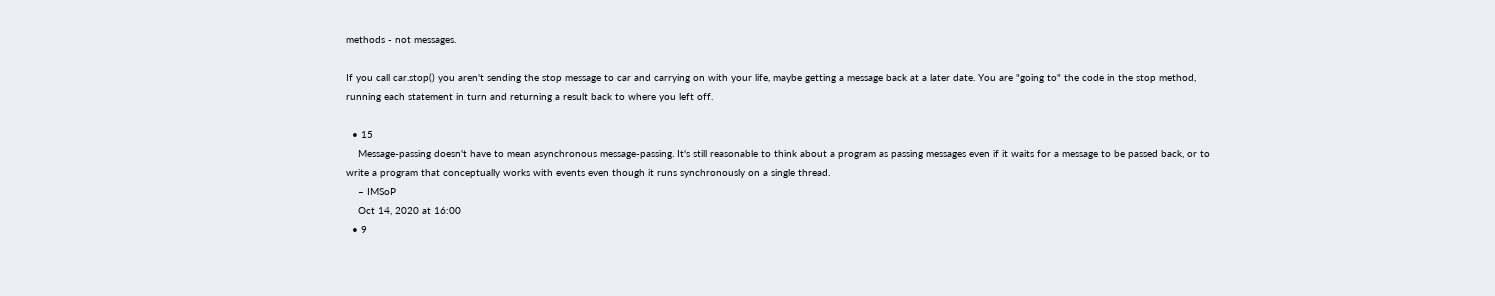methods - not messages.

If you call car.stop() you aren't sending the stop message to car and carrying on with your life, maybe getting a message back at a later date. You are "going to" the code in the stop method, running each statement in turn and returning a result back to where you left off.

  • 15
    Message-passing doesn't have to mean asynchronous message-passing. It's still reasonable to think about a program as passing messages even if it waits for a message to be passed back, or to write a program that conceptually works with events even though it runs synchronously on a single thread.
    – IMSoP
    Oct 14, 2020 at 16:00
  • 9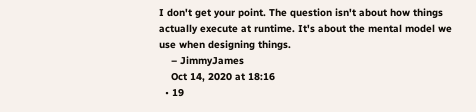I don't get your point. The question isn't about how things actually execute at runtime. It's about the mental model we use when designing things.
    – JimmyJames
    Oct 14, 2020 at 18:16
  • 19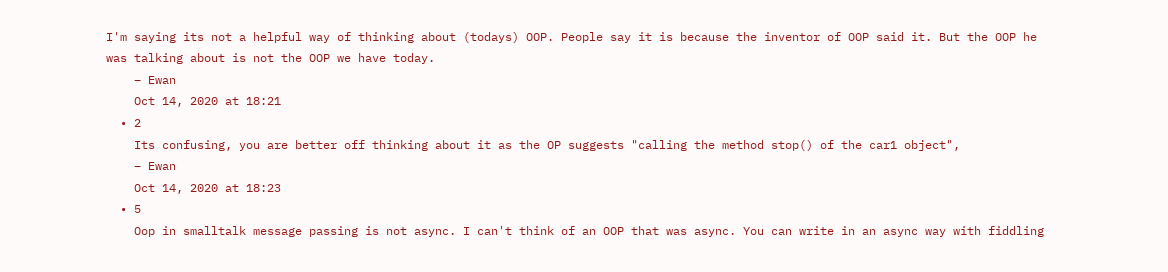I'm saying its not a helpful way of thinking about (todays) OOP. People say it is because the inventor of OOP said it. But the OOP he was talking about is not the OOP we have today.
    – Ewan
    Oct 14, 2020 at 18:21
  • 2
    Its confusing, you are better off thinking about it as the OP suggests "calling the method stop() of the car1 object",
    – Ewan
    Oct 14, 2020 at 18:23
  • 5
    Oop in smalltalk message passing is not async. I can't think of an OOP that was async. You can write in an async way with fiddling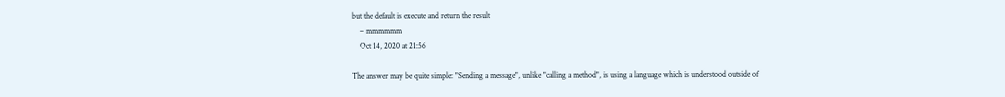but the default is execute and return the result
    – mmmmmm
    Oct 14, 2020 at 21:56

The answer may be quite simple: "Sending a message", unlike "calling a method", is using a language which is understood outside of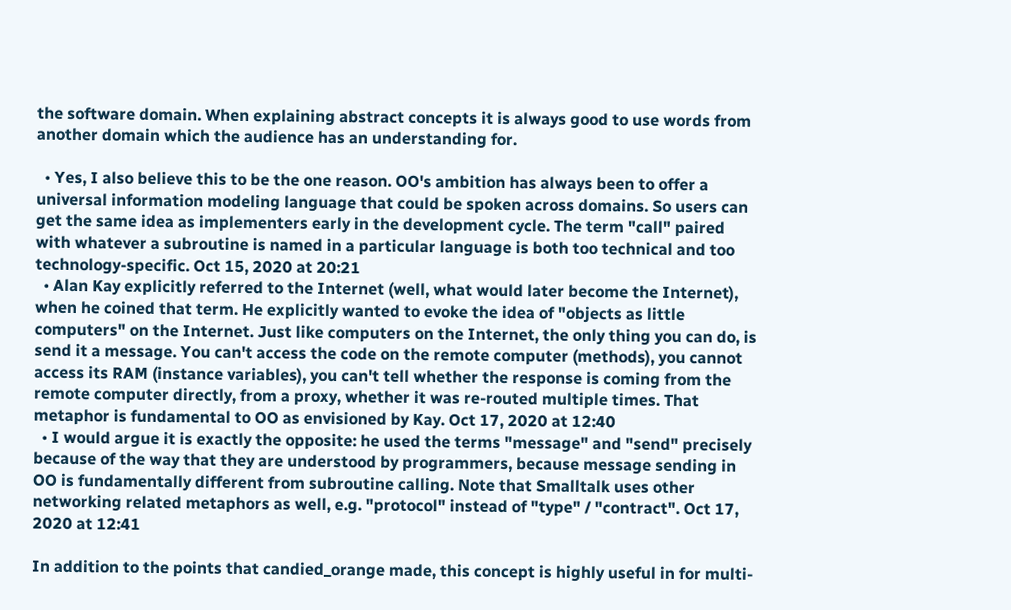the software domain. When explaining abstract concepts it is always good to use words from another domain which the audience has an understanding for.

  • Yes, I also believe this to be the one reason. OO's ambition has always been to offer a universal information modeling language that could be spoken across domains. So users can get the same idea as implementers early in the development cycle. The term "call" paired with whatever a subroutine is named in a particular language is both too technical and too technology-specific. Oct 15, 2020 at 20:21
  • Alan Kay explicitly referred to the Internet (well, what would later become the Internet), when he coined that term. He explicitly wanted to evoke the idea of "objects as little computers" on the Internet. Just like computers on the Internet, the only thing you can do, is send it a message. You can't access the code on the remote computer (methods), you cannot access its RAM (instance variables), you can't tell whether the response is coming from the remote computer directly, from a proxy, whether it was re-routed multiple times. That metaphor is fundamental to OO as envisioned by Kay. Oct 17, 2020 at 12:40
  • I would argue it is exactly the opposite: he used the terms "message" and "send" precisely because of the way that they are understood by programmers, because message sending in OO is fundamentally different from subroutine calling. Note that Smalltalk uses other networking related metaphors as well, e.g. "protocol" instead of "type" / "contract". Oct 17, 2020 at 12:41

In addition to the points that candied_orange made, this concept is highly useful in for multi-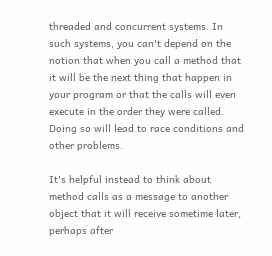threaded and concurrent systems. In such systems, you can't depend on the notion that when you call a method that it will be the next thing that happen in your program or that the calls will even execute in the order they were called. Doing so will lead to race conditions and other problems.

It's helpful instead to think about method calls as a message to another object that it will receive sometime later, perhaps after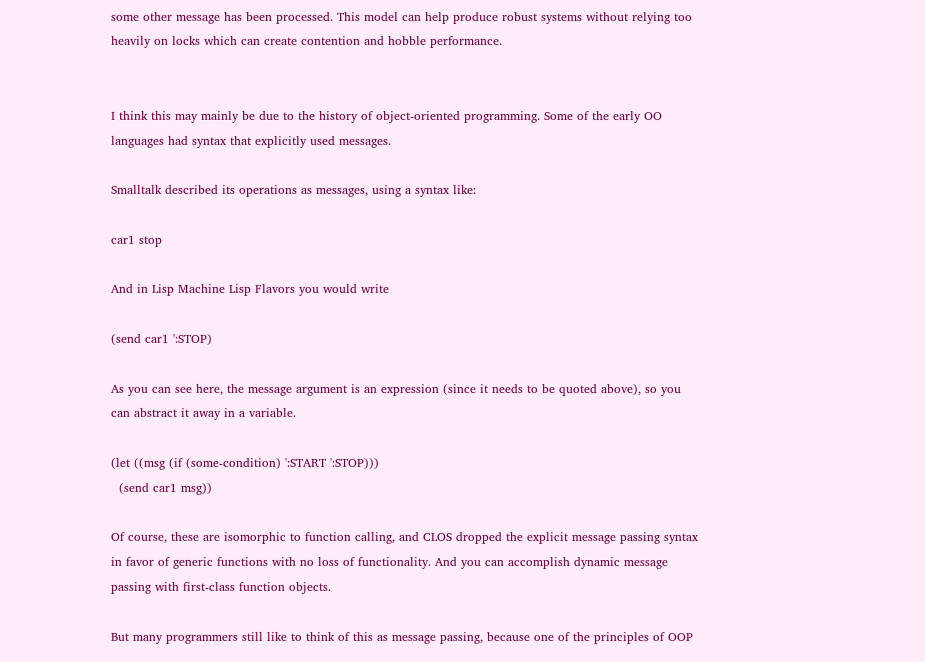some other message has been processed. This model can help produce robust systems without relying too heavily on locks which can create contention and hobble performance.


I think this may mainly be due to the history of object-oriented programming. Some of the early OO languages had syntax that explicitly used messages.

Smalltalk described its operations as messages, using a syntax like:

car1 stop

And in Lisp Machine Lisp Flavors you would write

(send car1 ':STOP)

As you can see here, the message argument is an expression (since it needs to be quoted above), so you can abstract it away in a variable.

(let ((msg (if (some-condition) ':START ':STOP)))
  (send car1 msg))

Of course, these are isomorphic to function calling, and CLOS dropped the explicit message passing syntax in favor of generic functions with no loss of functionality. And you can accomplish dynamic message passing with first-class function objects.

But many programmers still like to think of this as message passing, because one of the principles of OOP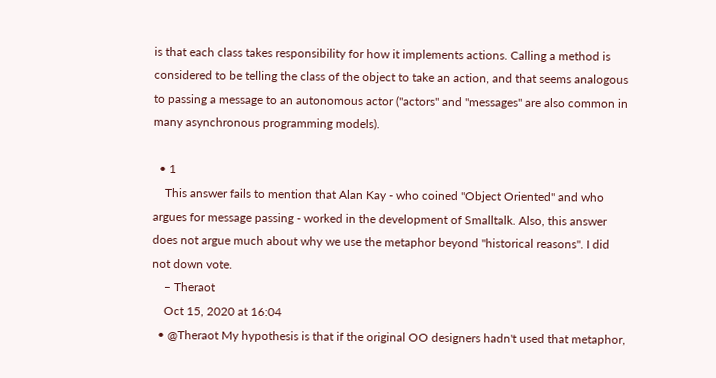is that each class takes responsibility for how it implements actions. Calling a method is considered to be telling the class of the object to take an action, and that seems analogous to passing a message to an autonomous actor ("actors" and "messages" are also common in many asynchronous programming models).

  • 1
    This answer fails to mention that Alan Kay - who coined "Object Oriented" and who argues for message passing - worked in the development of Smalltalk. Also, this answer does not argue much about why we use the metaphor beyond "historical reasons". I did not down vote.
    – Theraot
    Oct 15, 2020 at 16:04
  • @Theraot My hypothesis is that if the original OO designers hadn't used that metaphor,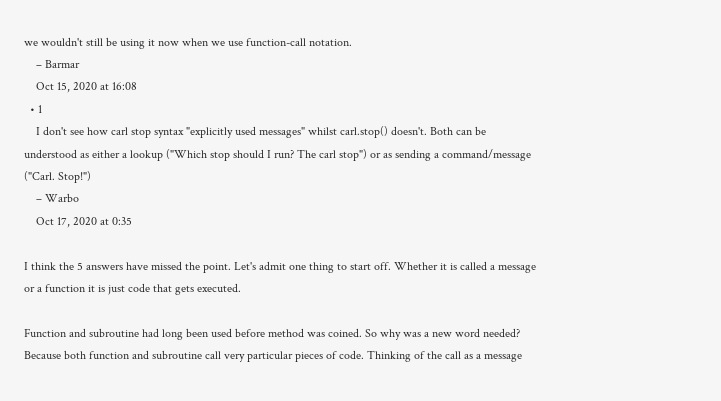we wouldn't still be using it now when we use function-call notation.
    – Barmar
    Oct 15, 2020 at 16:08
  • 1
    I don't see how carl stop syntax "explicitly used messages" whilst carl.stop() doesn't. Both can be understood as either a lookup ("Which stop should I run? The carl stop") or as sending a command/message ("Carl. Stop!")
    – Warbo
    Oct 17, 2020 at 0:35

I think the 5 answers have missed the point. Let's admit one thing to start off. Whether it is called a message or a function it is just code that gets executed.

Function and subroutine had long been used before method was coined. So why was a new word needed? Because both function and subroutine call very particular pieces of code. Thinking of the call as a message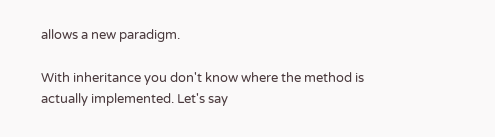allows a new paradigm.

With inheritance you don't know where the method is actually implemented. Let's say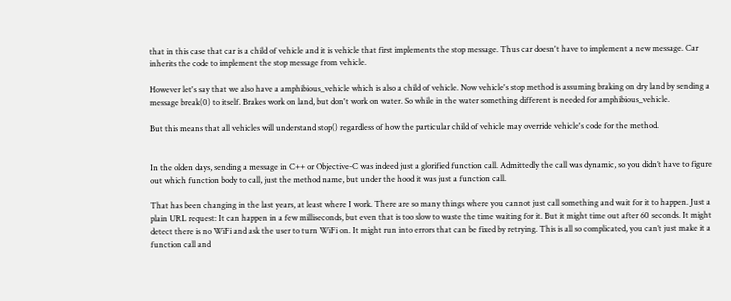that in this case that car is a child of vehicle and it is vehicle that first implements the stop message. Thus car doesn't have to implement a new message. Car inherits the code to implement the stop message from vehicle.

However let's say that we also have a amphibious_vehicle which is also a child of vehicle. Now vehicle's stop method is assuming braking on dry land by sending a message break(0) to itself. Brakes work on land, but don't work on water. So while in the water something different is needed for amphibious_vehicle.

But this means that all vehicles will understand stop() regardless of how the particular child of vehicle may override vehicle's code for the method.


In the olden days, sending a message in C++ or Objective-C was indeed just a glorified function call. Admittedly the call was dynamic, so you didn’t have to figure out which function body to call, just the method name, but under the hood it was just a function call.

That has been changing in the last years, at least where I work. There are so many things where you cannot just call something and wait for it to happen. Just a plain URL request: It can happen in a few milliseconds, but even that is too slow to waste the time waiting for it. But it might time out after 60 seconds. It might detect there is no WiFi and ask the user to turn WiFi on. It might run into errors that can be fixed by retrying. This is all so complicated, you can’t just make it a function call and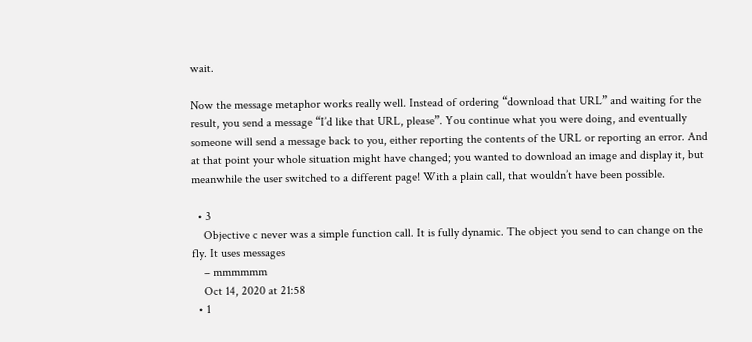wait.

Now the message metaphor works really well. Instead of ordering “download that URL” and waiting for the result, you send a message “I’d like that URL, please”. You continue what you were doing, and eventually someone will send a message back to you, either reporting the contents of the URL or reporting an error. And at that point your whole situation might have changed; you wanted to download an image and display it, but meanwhile the user switched to a different page! With a plain call, that wouldn’t have been possible.

  • 3
    Objective c never was a simple function call. It is fully dynamic. The object you send to can change on the fly. It uses messages
    – mmmmmm
    Oct 14, 2020 at 21:58
  • 1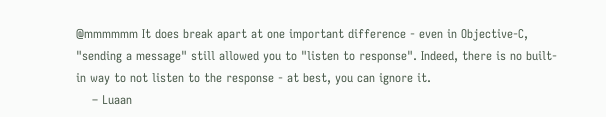@mmmmmm It does break apart at one important difference - even in Objective-C, "sending a message" still allowed you to "listen to response". Indeed, there is no built-in way to not listen to the response - at best, you can ignore it.
    – Luaan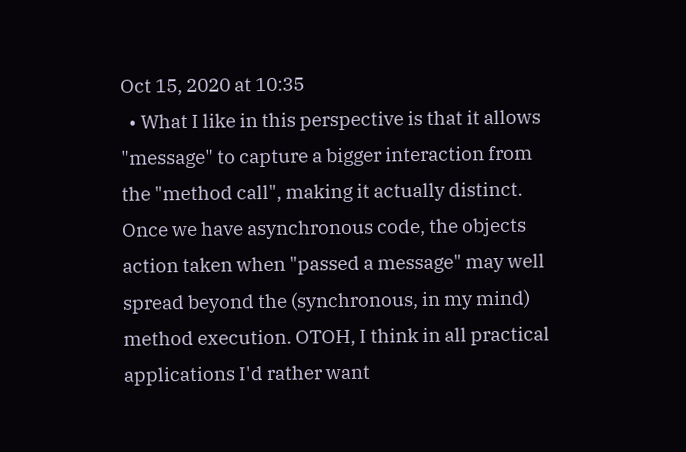Oct 15, 2020 at 10:35
  • What I like in this perspective is that it allows "message" to capture a bigger interaction from the "method call", making it actually distinct. Once we have asynchronous code, the objects action taken when "passed a message" may well spread beyond the (synchronous, in my mind) method execution. OTOH, I think in all practical applications I'd rather want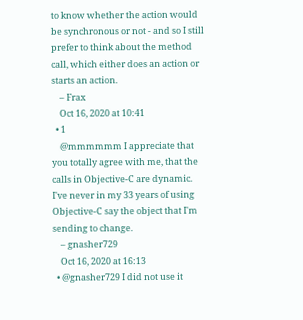to know whether the action would be synchronous or not - and so I still prefer to think about the method call, which either does an action or starts an action.
    – Frax
    Oct 16, 2020 at 10:41
  • 1
    @mmmmmm I appreciate that you totally agree with me, that the calls in Objective-C are dynamic. I've never in my 33 years of using Objective-C say the object that I'm sending to change.
    – gnasher729
    Oct 16, 2020 at 16:13
  • @gnasher729 I did not use it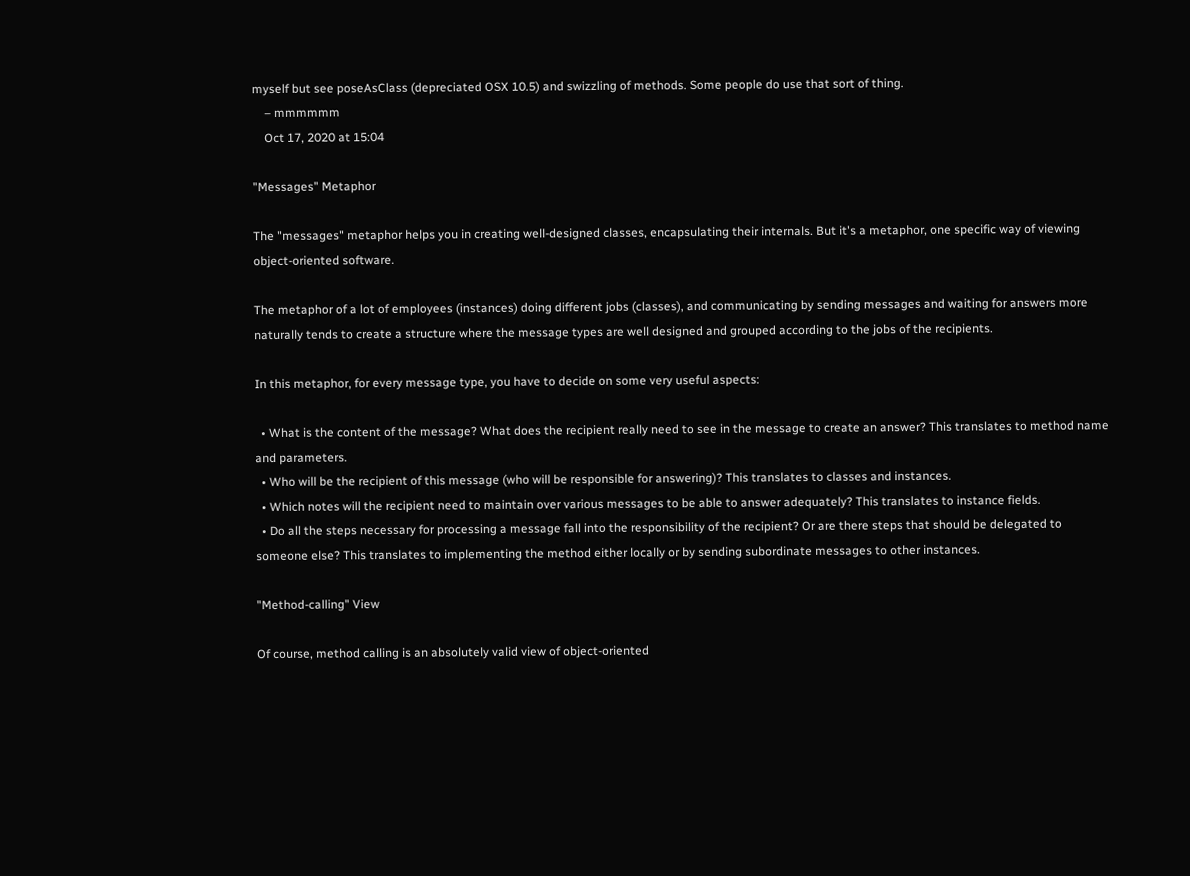myself but see poseAsClass (depreciated OSX 10.5) and swizzling of methods. Some people do use that sort of thing.
    – mmmmmm
    Oct 17, 2020 at 15:04

"Messages" Metaphor

The "messages" metaphor helps you in creating well-designed classes, encapsulating their internals. But it's a metaphor, one specific way of viewing object-oriented software.

The metaphor of a lot of employees (instances) doing different jobs (classes), and communicating by sending messages and waiting for answers more naturally tends to create a structure where the message types are well designed and grouped according to the jobs of the recipients.

In this metaphor, for every message type, you have to decide on some very useful aspects:

  • What is the content of the message? What does the recipient really need to see in the message to create an answer? This translates to method name and parameters.
  • Who will be the recipient of this message (who will be responsible for answering)? This translates to classes and instances.
  • Which notes will the recipient need to maintain over various messages to be able to answer adequately? This translates to instance fields.
  • Do all the steps necessary for processing a message fall into the responsibility of the recipient? Or are there steps that should be delegated to someone else? This translates to implementing the method either locally or by sending subordinate messages to other instances.

"Method-calling" View

Of course, method calling is an absolutely valid view of object-oriented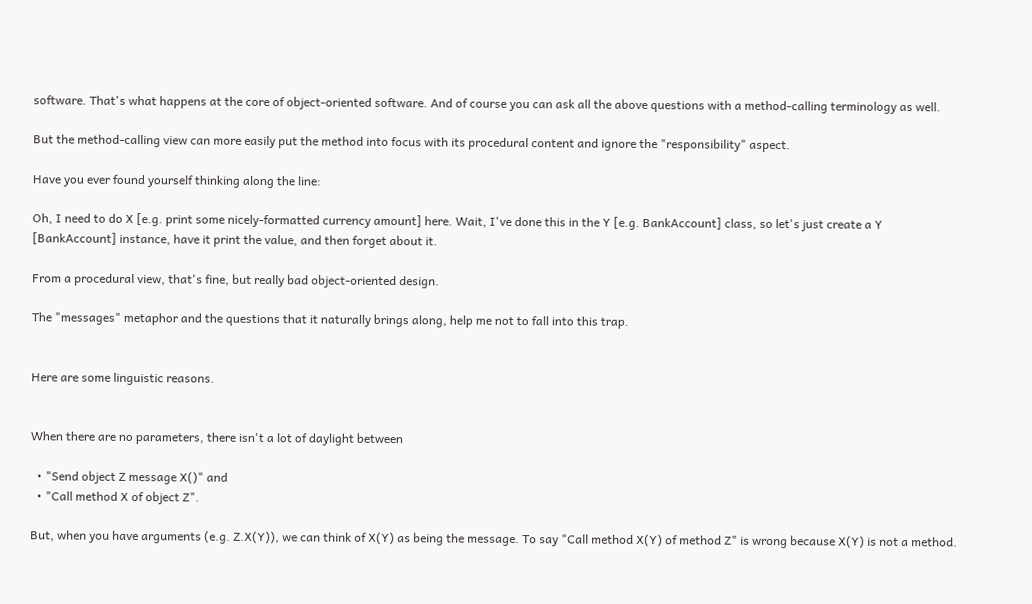software. That's what happens at the core of object-oriented software. And of course you can ask all the above questions with a method-calling terminology as well.

But the method-calling view can more easily put the method into focus with its procedural content and ignore the "responsibility" aspect.

Have you ever found yourself thinking along the line:

Oh, I need to do X [e.g. print some nicely-formatted currency amount] here. Wait, I've done this in the Y [e.g. BankAccount] class, so let's just create a Y [BankAccount] instance, have it print the value, and then forget about it.

From a procedural view, that's fine, but really bad object-oriented design.

The "messages" metaphor and the questions that it naturally brings along, help me not to fall into this trap.


Here are some linguistic reasons.


When there are no parameters, there isn't a lot of daylight between

  • "Send object Z message X()" and
  • "Call method X of object Z".

But, when you have arguments (e.g. Z.X(Y)), we can think of X(Y) as being the message. To say "Call method X(Y) of method Z" is wrong because X(Y) is not a method.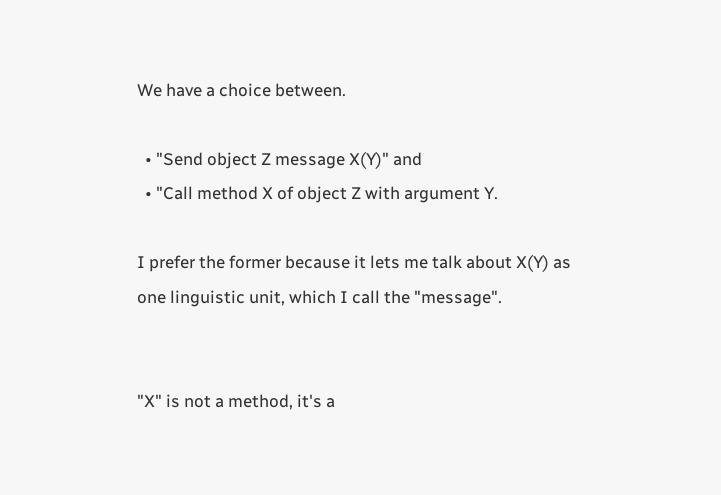We have a choice between.

  • "Send object Z message X(Y)" and
  • "Call method X of object Z with argument Y.

I prefer the former because it lets me talk about X(Y) as one linguistic unit, which I call the "message".


"X" is not a method, it's a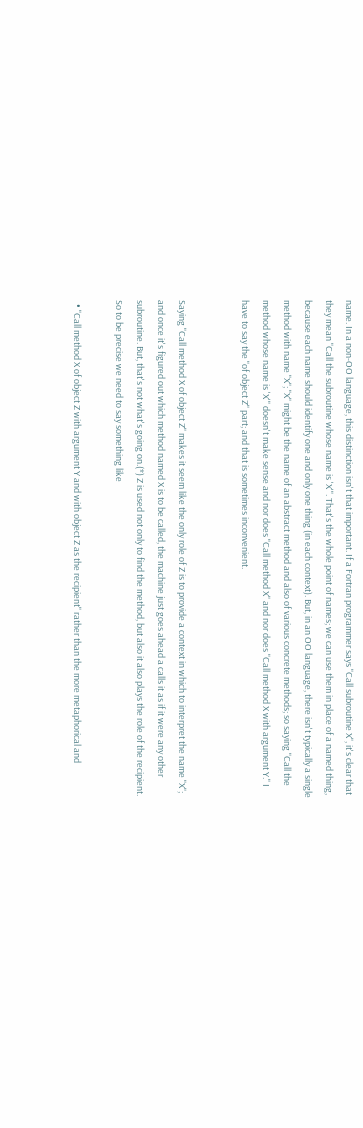name. In a non-OO language, this distinction isn't that important. If a Fortran programmer says "Call subroutine X", it's clear that they mean "Call the subroutine whose name is 'X'". That's the whole point of names; we can use them in place of a named thing, because each name should identify one and only one thing (in each context). But, in an OO language, there isn't typically a single method with name "X"; "X" might be the name of an abstract method and also of various concrete methods; so saying "Call the method whose name is 'X'" doesn't make sense and nor does "Call method X" and nor does "Call method X with argument Y." I have to say the "of object Z" part; and that is sometimes inconvenient.


Saying "Call method X of object Z" makes it seem like the only role of Z is to provide a context in which to interpret the name "X"; and once it's figured out which method named X is to be called, the machine just goes ahead a calls it as if it were any other subroutine. But, that's not what's going on.(*) Z is used not only to find the method, but also it also plays the role of the recipient. So to be precise we need to say something like

  • "Call method X of object Z with argument Y and with object Z as the recipient" rather than the more metaphorical and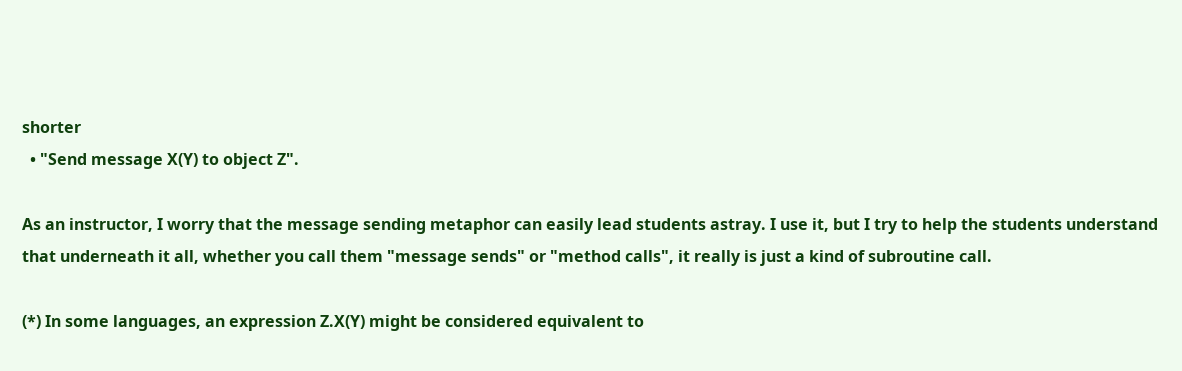shorter
  • "Send message X(Y) to object Z".

As an instructor, I worry that the message sending metaphor can easily lead students astray. I use it, but I try to help the students understand that underneath it all, whether you call them "message sends" or "method calls", it really is just a kind of subroutine call.

(*) In some languages, an expression Z.X(Y) might be considered equivalent to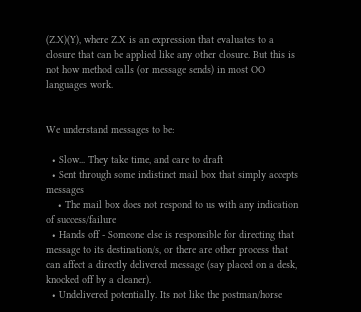(Z.X)(Y), where Z.X is an expression that evaluates to a closure that can be applied like any other closure. But this is not how method calls (or message sends) in most OO languages work.


We understand messages to be:

  • Slow... They take time, and care to draft
  • Sent through some indistinct mail box that simply accepts messages
    • The mail box does not respond to us with any indication of success/failure
  • Hands off - Someone else is responsible for directing that message to its destination/s, or there are other process that can affect a directly delivered message (say placed on a desk, knocked off by a cleaner).
  • Undelivered potentially. Its not like the postman/horse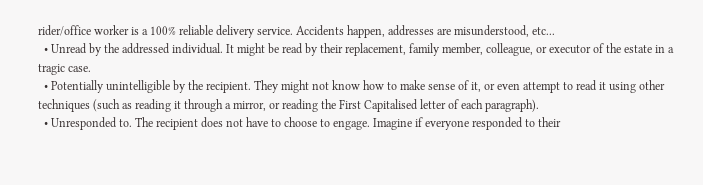rider/office worker is a 100% reliable delivery service. Accidents happen, addresses are misunderstood, etc...
  • Unread by the addressed individual. It might be read by their replacement, family member, colleague, or executor of the estate in a tragic case.
  • Potentially unintelligible by the recipient. They might not know how to make sense of it, or even attempt to read it using other techniques (such as reading it through a mirror, or reading the First Capitalised letter of each paragraph).
  • Unresponded to. The recipient does not have to choose to engage. Imagine if everyone responded to their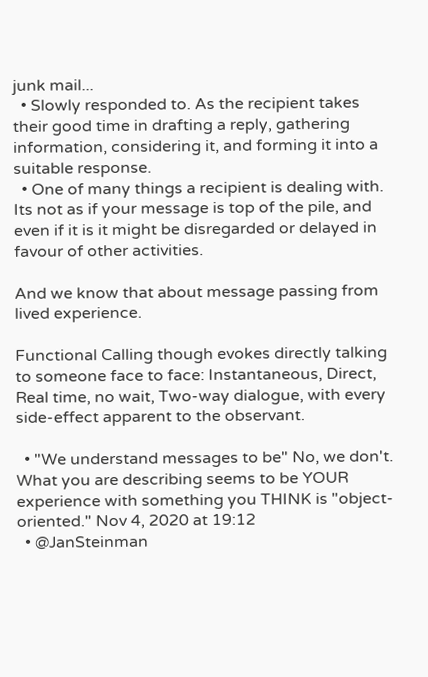junk mail...
  • Slowly responded to. As the recipient takes their good time in drafting a reply, gathering information, considering it, and forming it into a suitable response.
  • One of many things a recipient is dealing with. Its not as if your message is top of the pile, and even if it is it might be disregarded or delayed in favour of other activities.

And we know that about message passing from lived experience.

Functional Calling though evokes directly talking to someone face to face: Instantaneous, Direct, Real time, no wait, Two-way dialogue, with every side-effect apparent to the observant.

  • "We understand messages to be" No, we don't. What you are describing seems to be YOUR experience with something you THINK is "object-oriented." Nov 4, 2020 at 19:12
  • @JanSteinman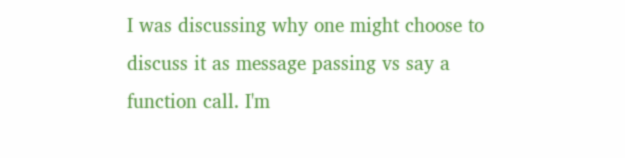I was discussing why one might choose to discuss it as message passing vs say a function call. I'm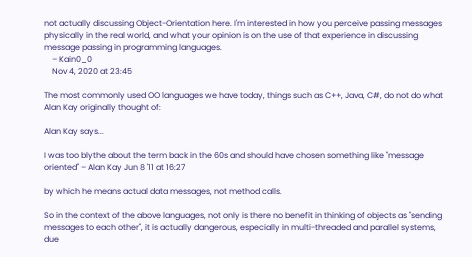not actually discussing Object-Orientation here. I'm interested in how you perceive passing messages physically in the real world, and what your opinion is on the use of that experience in discussing message passing in programming languages.
    – Kain0_0
    Nov 4, 2020 at 23:45

The most commonly used OO languages we have today, things such as C++, Java, C#, do not do what Alan Kay originally thought of:

Alan Kay says...

I was too blythe about the term back in the 60s and should have chosen something like "message oriented" – Alan Kay Jun 8 '11 at 16:27

by which he means actual data messages, not method calls.

So in the context of the above languages, not only is there no benefit in thinking of objects as "sending messages to each other", it is actually dangerous, especially in multi-threaded and parallel systems, due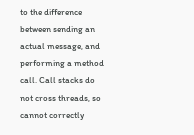to the difference between sending an actual message, and performing a method call. Call stacks do not cross threads, so cannot correctly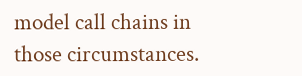model call chains in those circumstances.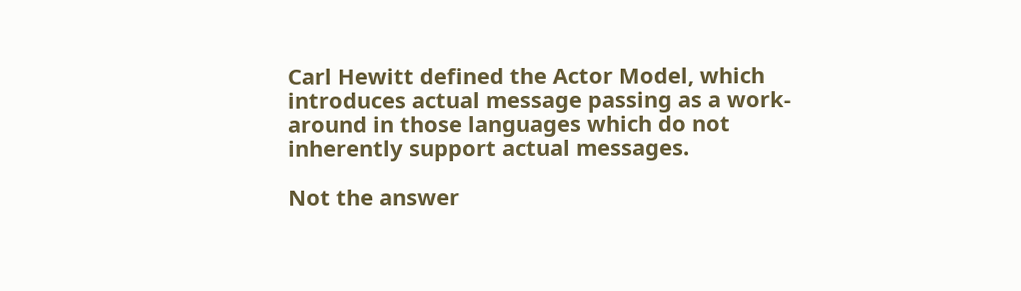Carl Hewitt defined the Actor Model, which introduces actual message passing as a work-around in those languages which do not inherently support actual messages.

Not the answer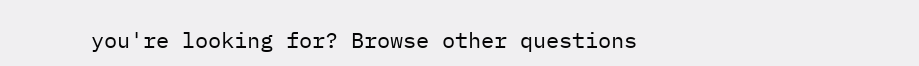you're looking for? Browse other questions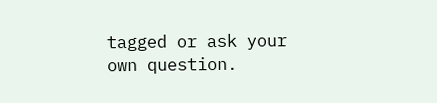tagged or ask your own question.